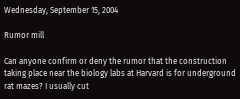Wednesday, September 15, 2004

Rumor mill

Can anyone confirm or deny the rumor that the construction taking place near the biology labs at Harvard is for underground rat mazes? I usually cut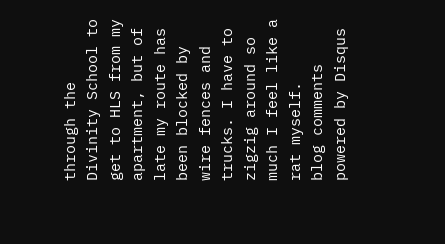through the Divinity School to get to HLS from my apartment, but of late my route has been blocked by wire fences and trucks. I have to zigzig around so much I feel like a rat myself.
blog comments powered by Disqus